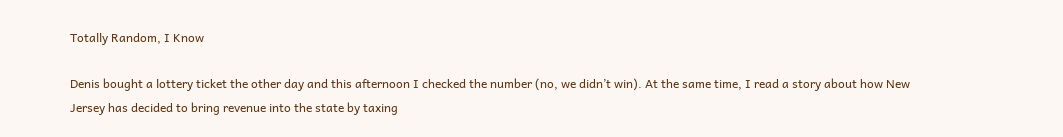Totally Random, I Know

Denis bought a lottery ticket the other day and this afternoon I checked the number (no, we didn’t win). At the same time, I read a story about how New Jersey has decided to bring revenue into the state by taxing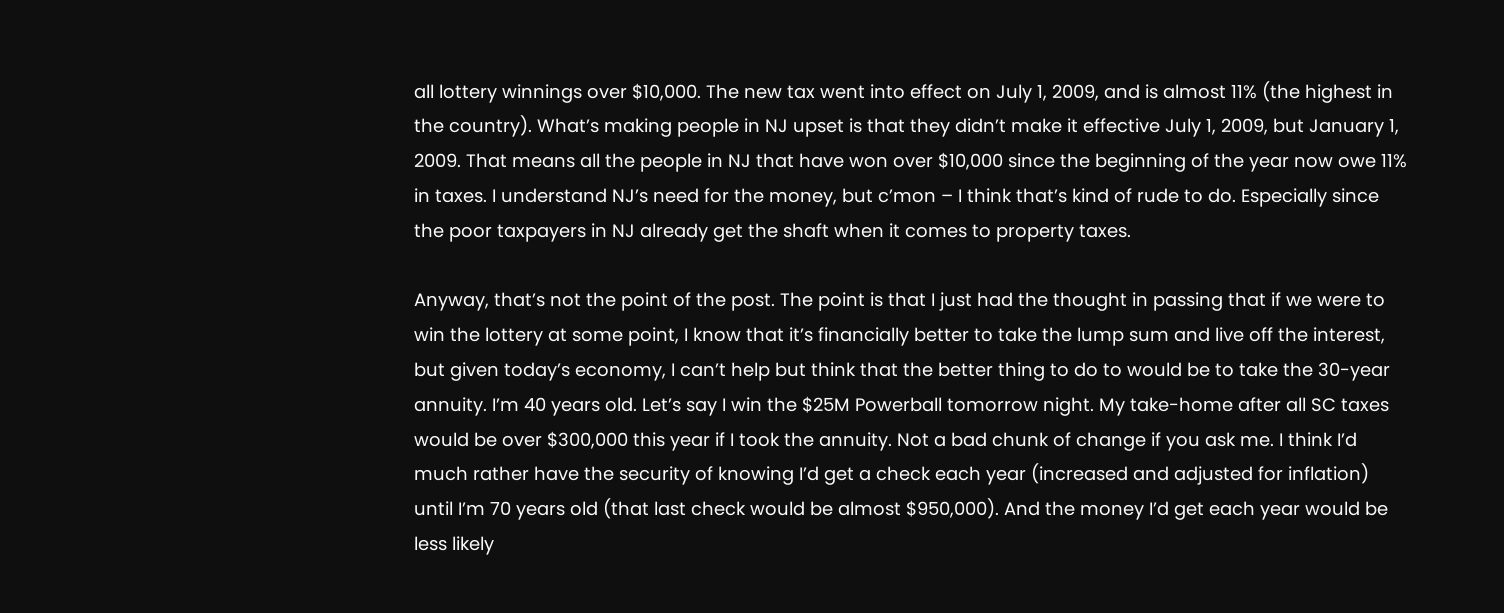all lottery winnings over $10,000. The new tax went into effect on July 1, 2009, and is almost 11% (the highest in the country). What’s making people in NJ upset is that they didn’t make it effective July 1, 2009, but January 1, 2009. That means all the people in NJ that have won over $10,000 since the beginning of the year now owe 11% in taxes. I understand NJ’s need for the money, but c’mon – I think that’s kind of rude to do. Especially since the poor taxpayers in NJ already get the shaft when it comes to property taxes.

Anyway, that’s not the point of the post. The point is that I just had the thought in passing that if we were to win the lottery at some point, I know that it’s financially better to take the lump sum and live off the interest, but given today’s economy, I can’t help but think that the better thing to do to would be to take the 30-year annuity. I’m 40 years old. Let’s say I win the $25M Powerball tomorrow night. My take-home after all SC taxes would be over $300,000 this year if I took the annuity. Not a bad chunk of change if you ask me. I think I’d much rather have the security of knowing I’d get a check each year (increased and adjusted for inflation) until I’m 70 years old (that last check would be almost $950,000). And the money I’d get each year would be less likely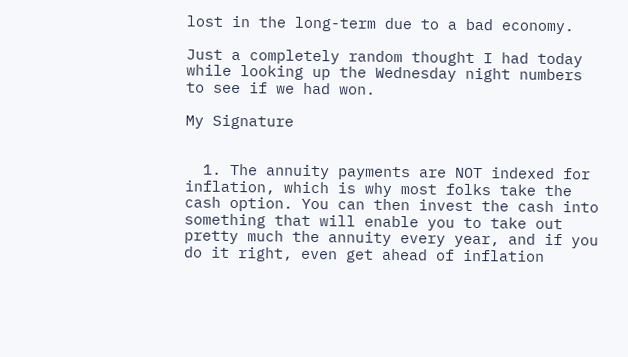lost in the long-term due to a bad economy.

Just a completely random thought I had today while looking up the Wednesday night numbers to see if we had won.

My Signature


  1. The annuity payments are NOT indexed for inflation, which is why most folks take the cash option. You can then invest the cash into something that will enable you to take out pretty much the annuity every year, and if you do it right, even get ahead of inflation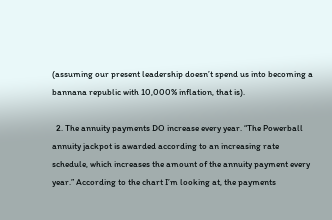(assuming our present leadership doesn’t spend us into becoming a bannana republic with 10,000% inflation, that is).

  2. The annuity payments DO increase every year. “The Powerball annuity jackpot is awarded according to an increasing rate schedule, which increases the amount of the annuity payment every year.” According to the chart I’m looking at, the payments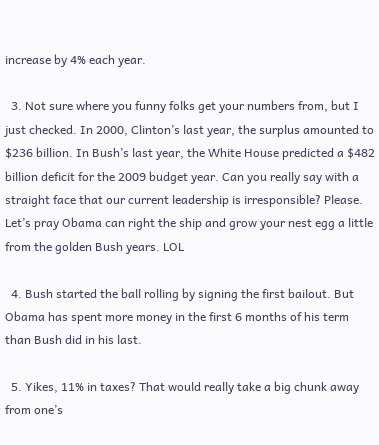increase by 4% each year.

  3. Not sure where you funny folks get your numbers from, but I just checked. In 2000, Clinton’s last year, the surplus amounted to $236 billion. In Bush’s last year, the White House predicted a $482 billion deficit for the 2009 budget year. Can you really say with a straight face that our current leadership is irresponsible? Please. Let’s pray Obama can right the ship and grow your nest egg a little from the golden Bush years. LOL

  4. Bush started the ball rolling by signing the first bailout. But Obama has spent more money in the first 6 months of his term than Bush did in his last.

  5. Yikes, 11% in taxes? That would really take a big chunk away from one’s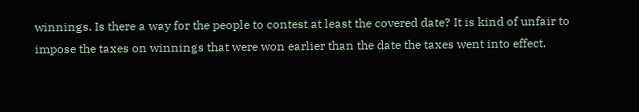winnings. Is there a way for the people to contest at least the covered date? It is kind of unfair to impose the taxes on winnings that were won earlier than the date the taxes went into effect.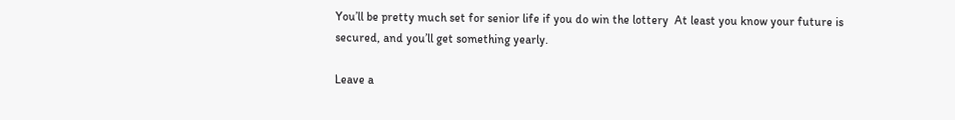You’ll be pretty much set for senior life if you do win the lottery  At least you know your future is secured, and you’ll get something yearly.

Leave a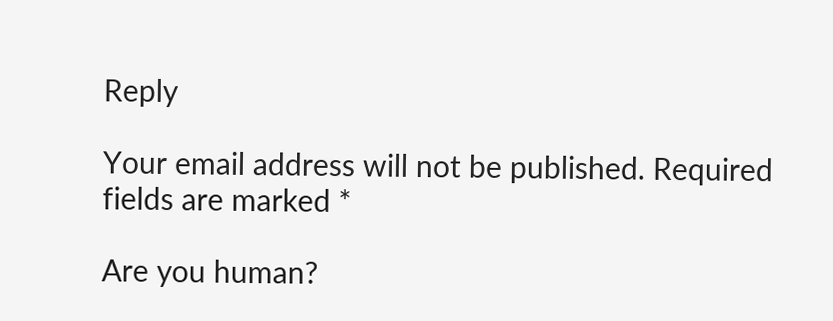Reply

Your email address will not be published. Required fields are marked *

Are you human?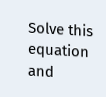Solve this equation and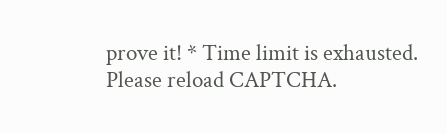prove it! * Time limit is exhausted. Please reload CAPTCHA.